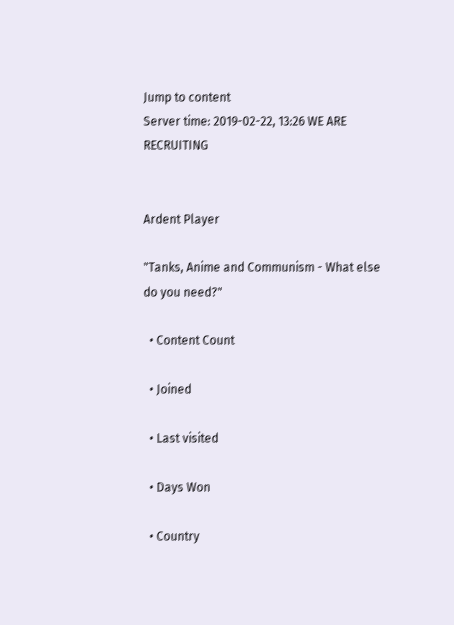Jump to content
Server time: 2019-02-22, 13:26 WE ARE RECRUITING


Ardent Player

"Tanks, Anime and Communism - What else do you need?"

  • Content Count

  • Joined

  • Last visited

  • Days Won

  • Country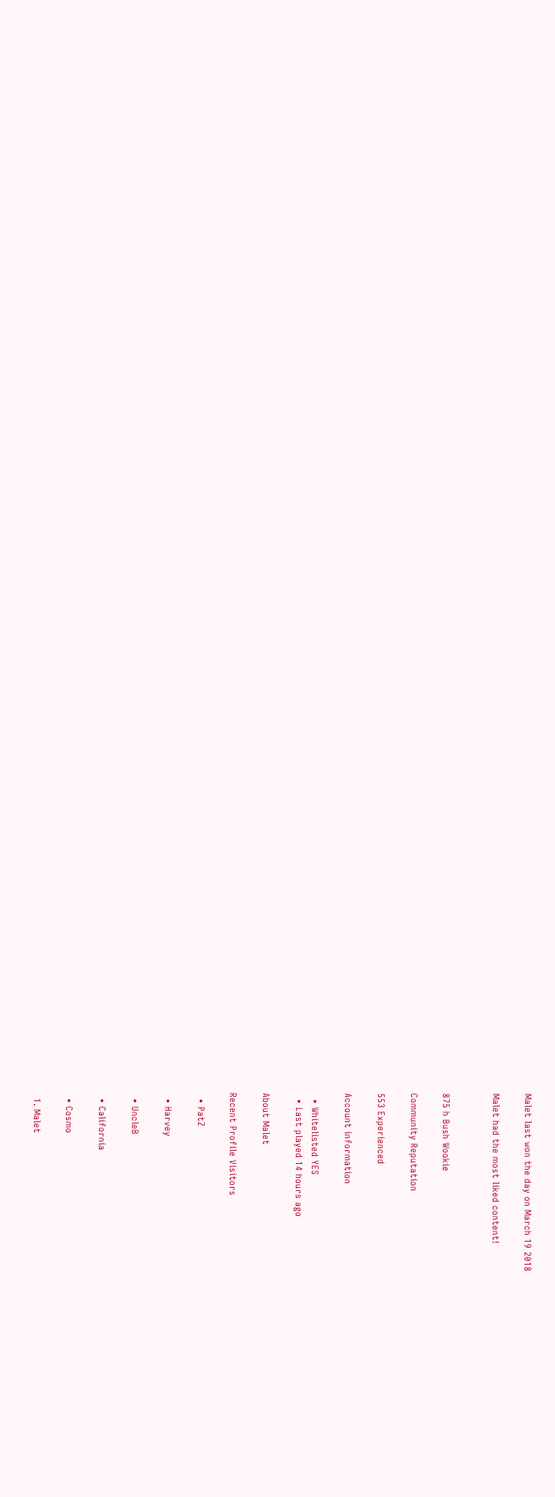Malet last won the day on March 19 2018

Malet had the most liked content!


875 h Bush Wookie

Community Reputation

553 Experienced

Account information

  • Whitelisted YES
  • Last played 14 hours ago

About Malet

Recent Profile Visitors

  • PatZ

  • Harvey

  • UncleB

  • California

  • Cosmo

  1. Malet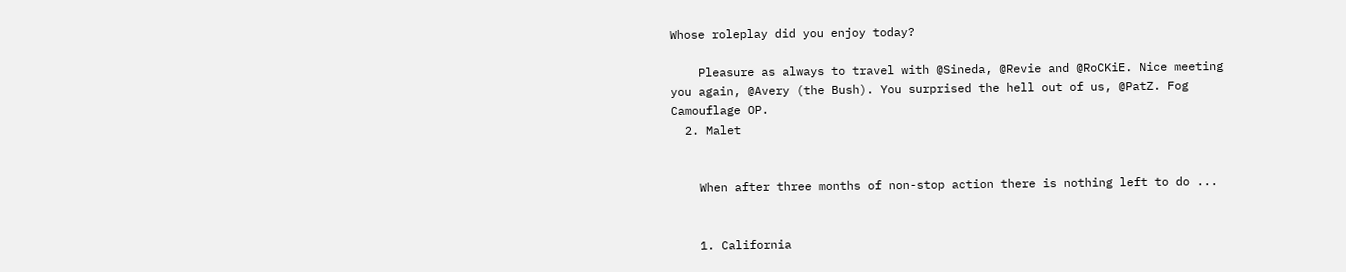Whose roleplay did you enjoy today?

    Pleasure as always to travel with @Sineda, @Revie and @RoCKiE. Nice meeting you again, @Avery (the Bush). You surprised the hell out of us, @PatZ. Fog Camouflage OP.
  2. Malet


    When after three months of non-stop action there is nothing left to do ...


    1. California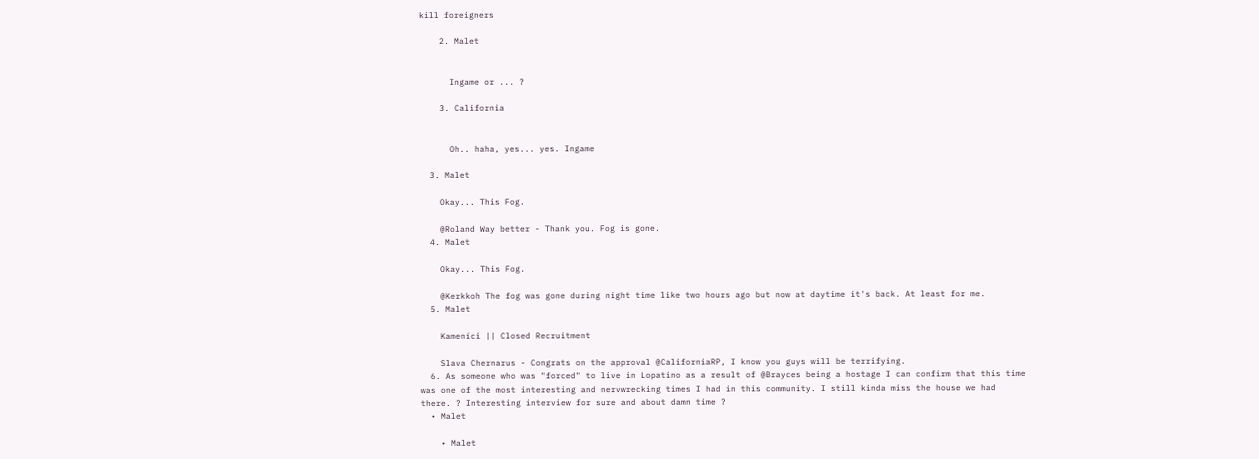kill foreigners

    2. Malet


      Ingame or ... ?

    3. California


      Oh.. haha, yes... yes. Ingame

  3. Malet

    Okay... This Fog.

    @Roland Way better - Thank you. Fog is gone.
  4. Malet

    Okay... This Fog.

    @Kerkkoh The fog was gone during night time like two hours ago but now at daytime it's back. At least for me.
  5. Malet

    Kameníci || Closed Recruitment

    Slava Chernarus - Congrats on the approval @CaliforniaRP, I know you guys will be terrifying.
  6. As someone who was "forced" to live in Lopatino as a result of @Brayces being a hostage I can confirm that this time was one of the most interesting and nervwrecking times I had in this community. I still kinda miss the house we had there. ? Interesting interview for sure and about damn time ?
  • Malet

    • Malet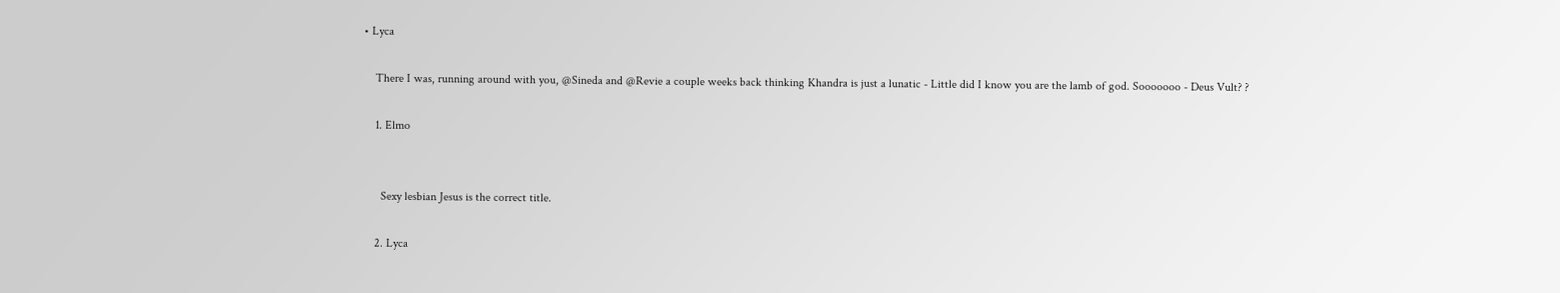• Lyca

    There I was, running around with you, @Sineda and @Revie a couple weeks back thinking Khandra is just a lunatic - Little did I know you are the lamb of god. Sooooooo - Deus Vult? ?

    1. Elmo


      Sexy lesbian Jesus is the correct title.

    2. Lyca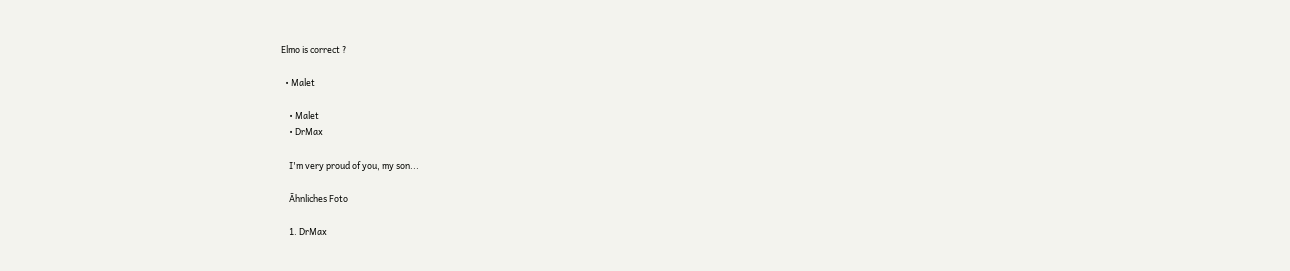Elmo is correct ?

  • Malet

    • Malet
    • DrMax

    I'm very proud of you, my son...

    Ãhnliches Foto

    1. DrMax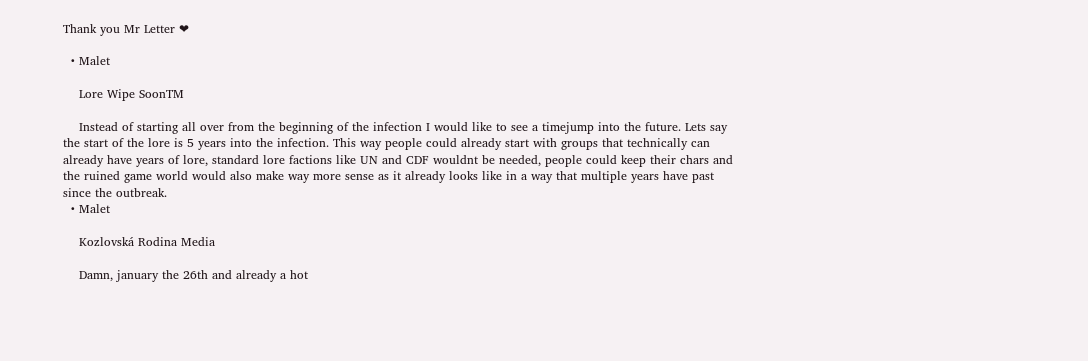Thank you Mr Letter ❤

  • Malet

    Lore Wipe SoonTM

    Instead of starting all over from the beginning of the infection I would like to see a timejump into the future. Lets say the start of the lore is 5 years into the infection. This way people could already start with groups that technically can already have years of lore, standard lore factions like UN and CDF wouldnt be needed, people could keep their chars and the ruined game world would also make way more sense as it already looks like in a way that multiple years have past since the outbreak.
  • Malet

    Kozlovská Rodina Media

    Damn, january the 26th and already a hot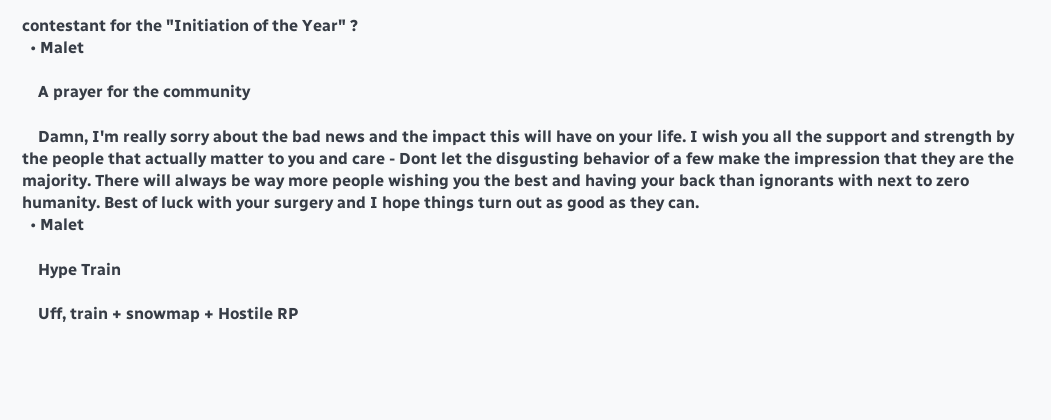contestant for the "Initiation of the Year" ?
  • Malet

    A prayer for the community

    Damn, I'm really sorry about the bad news and the impact this will have on your life. I wish you all the support and strength by the people that actually matter to you and care - Dont let the disgusting behavior of a few make the impression that they are the majority. There will always be way more people wishing you the best and having your back than ignorants with next to zero humanity. Best of luck with your surgery and I hope things turn out as good as they can.
  • Malet

    Hype Train

    Uff, train + snowmap + Hostile RP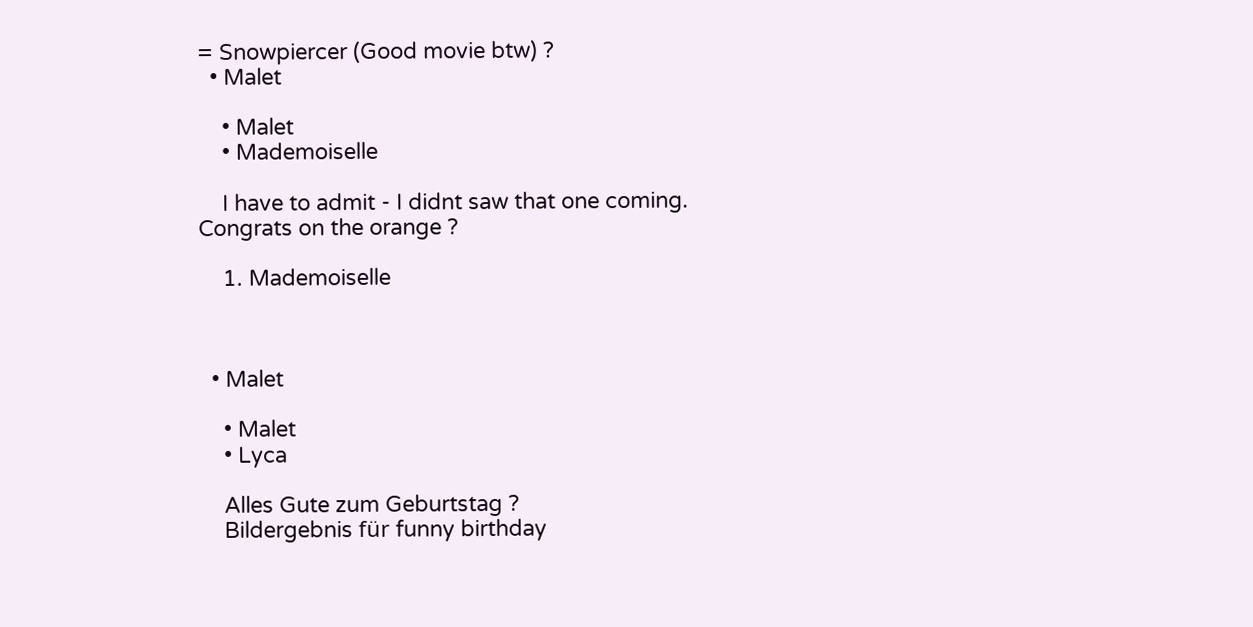= Snowpiercer (Good movie btw) ?
  • Malet

    • Malet
    • Mademoiselle

    I have to admit - I didnt saw that one coming. Congrats on the orange ?

    1. Mademoiselle



  • Malet

    • Malet
    • Lyca

    Alles Gute zum Geburtstag ?
    Bildergebnis für funny birthday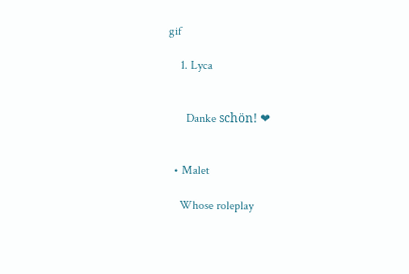gif

    1. Lyca


      Danke schön! ❤


  • Malet

    Whose roleplay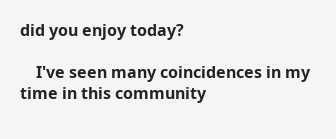did you enjoy today?

    I've seen many coincidences in my time in this community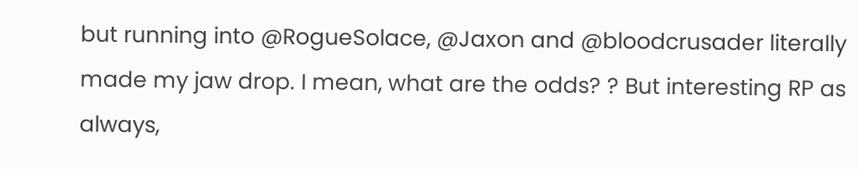but running into @RogueSolace, @Jaxon and @bloodcrusader literally made my jaw drop. I mean, what are the odds? ? But interesting RP as always,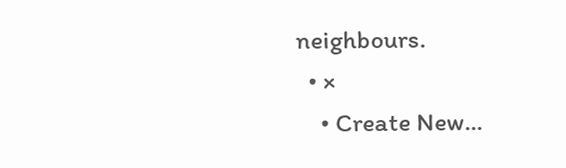neighbours.
  • ×
    • Create New...